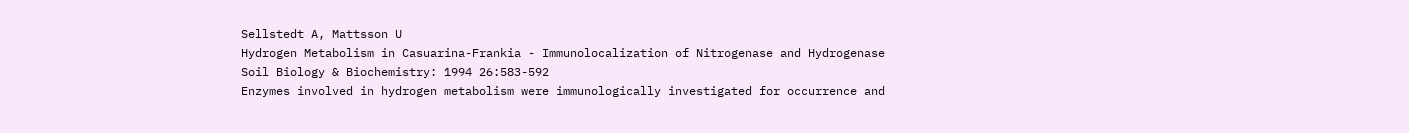Sellstedt A, Mattsson U
Hydrogen Metabolism in Casuarina-Frankia - Immunolocalization of Nitrogenase and Hydrogenase
Soil Biology & Biochemistry: 1994 26:583-592
Enzymes involved in hydrogen metabolism were immunologically investigated for occurrence and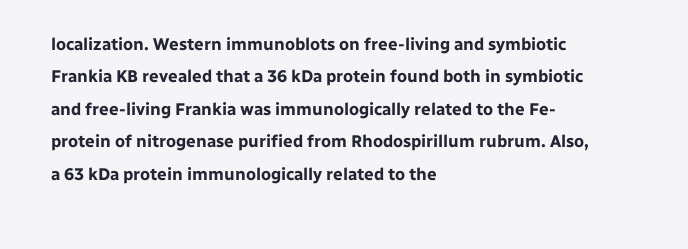localization. Western immunoblots on free-living and symbiotic Frankia KB revealed that a 36 kDa protein found both in symbiotic and free-living Frankia was immunologically related to the Fe-protein of nitrogenase purified from Rhodospirillum rubrum. Also, a 63 kDa protein immunologically related to the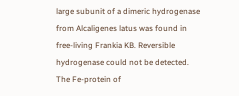large subunit of a dimeric hydrogenase from Alcaligenes latus was found in free-living Frankia KB. Reversible hydrogenase could not be detected. The Fe-protein of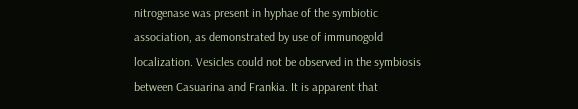nitrogenase was present in hyphae of the symbiotic association, as demonstrated by use of immunogold localization. Vesicles could not be observed in the symbiosis between Casuarina and Frankia. It is apparent that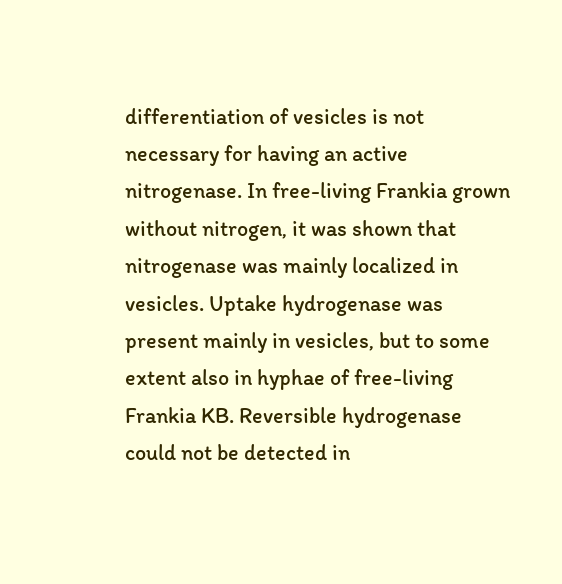differentiation of vesicles is not necessary for having an active nitrogenase. In free-living Frankia grown without nitrogen, it was shown that nitrogenase was mainly localized in vesicles. Uptake hydrogenase was present mainly in vesicles, but to some extent also in hyphae of free-living Frankia KB. Reversible hydrogenase could not be detected in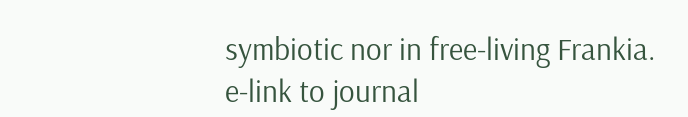symbiotic nor in free-living Frankia.
e-link to journal